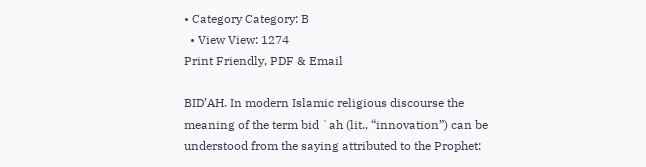• Category Category: B
  • View View: 1274
Print Friendly, PDF & Email

BID’AH. In modern Islamic religious discourse the meaning of the term bid `ah (lit., “innovation”) can be understood from the saying attributed to the Prophet: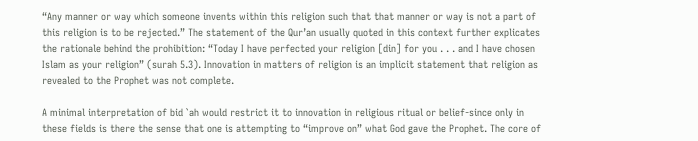“Any manner or way which someone invents within this religion such that that manner or way is not a part of this religion is to be rejected.” The statement of the Qur’an usually quoted in this context further explicates the rationale behind the prohibition: “Today I have perfected your religion [din] for you . . . and I have chosen Islam as your religion” (surah 5.3). Innovation in matters of religion is an implicit statement that religion as revealed to the Prophet was not complete.

A minimal interpretation of bid `ah would restrict it to innovation in religious ritual or belief-since only in these fields is there the sense that one is attempting to “improve on” what God gave the Prophet. The core of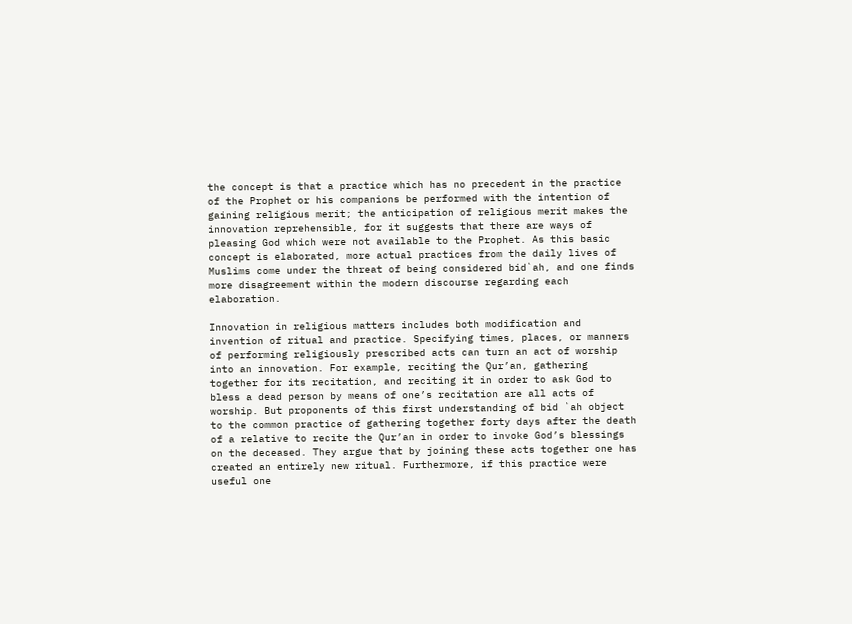the concept is that a practice which has no precedent in the practice of the Prophet or his companions be performed with the intention of gaining religious merit; the anticipation of religious merit makes the innovation reprehensible, for it suggests that there are ways of pleasing God which were not available to the Prophet. As this basic concept is elaborated, more actual practices from the daily lives of Muslims come under the threat of being considered bid`ah, and one finds more disagreement within the modern discourse regarding each elaboration.

Innovation in religious matters includes both modification and invention of ritual and practice. Specifying times, places, or manners of performing religiously prescribed acts can turn an act of worship into an innovation. For example, reciting the Qur’an, gathering together for its recitation, and reciting it in order to ask God to bless a dead person by means of one’s recitation are all acts of worship. But proponents of this first understanding of bid `ah object to the common practice of gathering together forty days after the death of a relative to recite the Qur’an in order to invoke God’s blessings on the deceased. They argue that by joining these acts together one has created an entirely new ritual. Furthermore, if this practice were useful one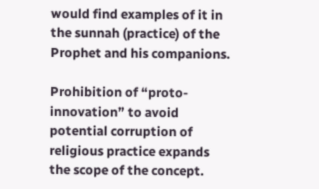would find examples of it in the sunnah (practice) of the Prophet and his companions.

Prohibition of “proto-innovation” to avoid potential corruption of religious practice expands the scope of the concept.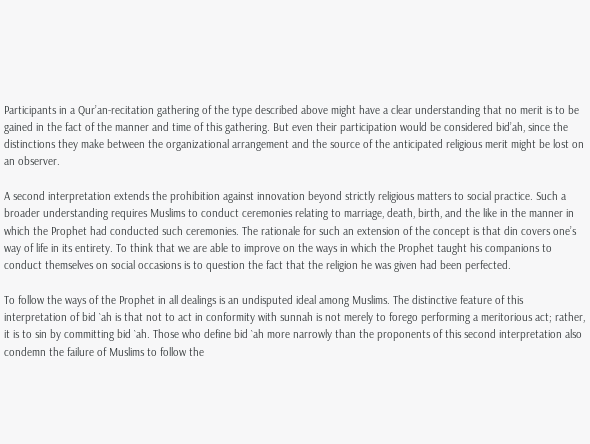Participants in a Qur’an-recitation gathering of the type described above might have a clear understanding that no merit is to be gained in the fact of the manner and time of this gathering. But even their participation would be considered bid’ah, since the distinctions they make between the organizational arrangement and the source of the anticipated religious merit might be lost on an observer.

A second interpretation extends the prohibition against innovation beyond strictly religious matters to social practice. Such a broader understanding requires Muslims to conduct ceremonies relating to marriage, death, birth, and the like in the manner in which the Prophet had conducted such ceremonies. The rationale for such an extension of the concept is that din covers one’s way of life in its entirety. To think that we are able to improve on the ways in which the Prophet taught his companions to conduct themselves on social occasions is to question the fact that the religion he was given had been perfected.

To follow the ways of the Prophet in all dealings is an undisputed ideal among Muslims. The distinctive feature of this interpretation of bid `ah is that not to act in conformity with sunnah is not merely to forego performing a meritorious act; rather, it is to sin by committing bid `ah. Those who define bid `ah more narrowly than the proponents of this second interpretation also condemn the failure of Muslims to follow the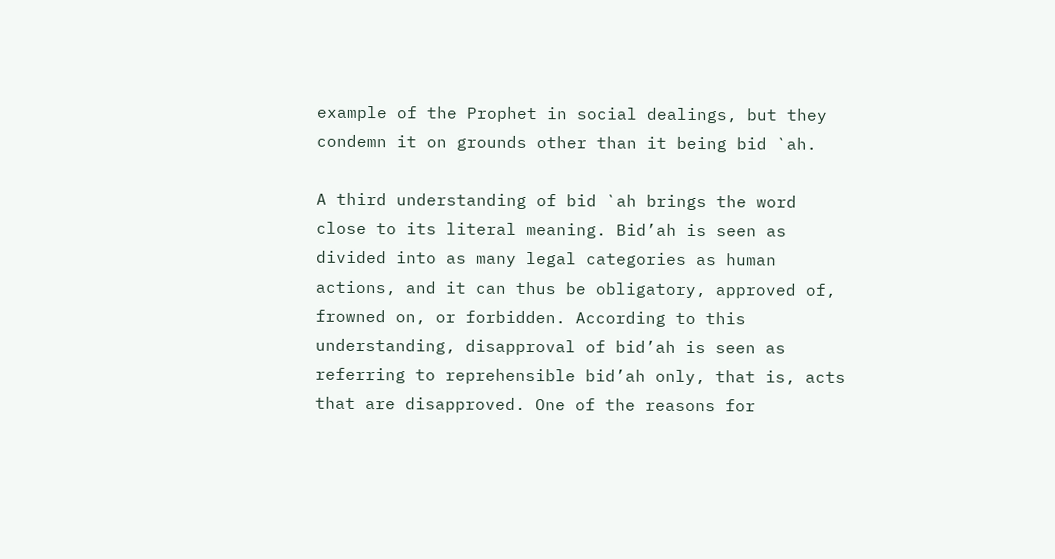example of the Prophet in social dealings, but they condemn it on grounds other than it being bid `ah.

A third understanding of bid `ah brings the word close to its literal meaning. Bid’ah is seen as divided into as many legal categories as human actions, and it can thus be obligatory, approved of, frowned on, or forbidden. According to this understanding, disapproval of bid’ah is seen as referring to reprehensible bid’ah only, that is, acts that are disapproved. One of the reasons for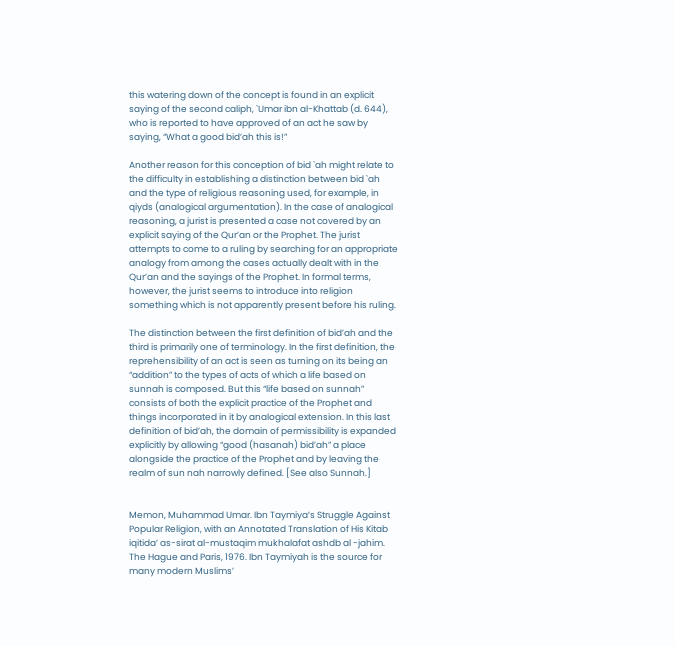this watering down of the concept is found in an explicit saying of the second caliph, `Umar ibn al-Khattab (d. 644), who is reported to have approved of an act he saw by saying, “What a good bid’ah this is!”

Another reason for this conception of bid `ah might relate to the difficulty in establishing a distinction between bid `ah and the type of religious reasoning used, for example, in qiyds (analogical argumentation). In the case of analogical reasoning, a jurist is presented a case not covered by an explicit saying of the Qur’an or the Prophet. The jurist attempts to come to a ruling by searching for an appropriate analogy from among the cases actually dealt with in the Qur’an and the sayings of the Prophet. In formal terms, however, the jurist seems to introduce into religion something which is not apparently present before his ruling.

The distinction between the first definition of bid’ah and the third is primarily one of terminology. In the first definition, the reprehensibility of an act is seen as turning on its being an “addition” to the types of acts of which a life based on sunnah is composed. But this “life based on sunnah” consists of both the explicit practice of the Prophet and things incorporated in it by analogical extension. In this last definition of bid’ah, the domain of permissibility is expanded explicitly by allowing “good (hasanah) bid’ah” a place alongside the practice of the Prophet and by leaving the realm of sun nah narrowly defined. [See also Sunnah.]


Memon, Muhammad Umar. Ibn Taymiya’s Struggle Against Popular Religion, with an Annotated Translation of His Kitab iqitida’ as-sirat al-mustaqim mukhalafat ashdb al -jahim. The Hague and Paris, 1976. Ibn Taymiyah is the source for many modern Muslims’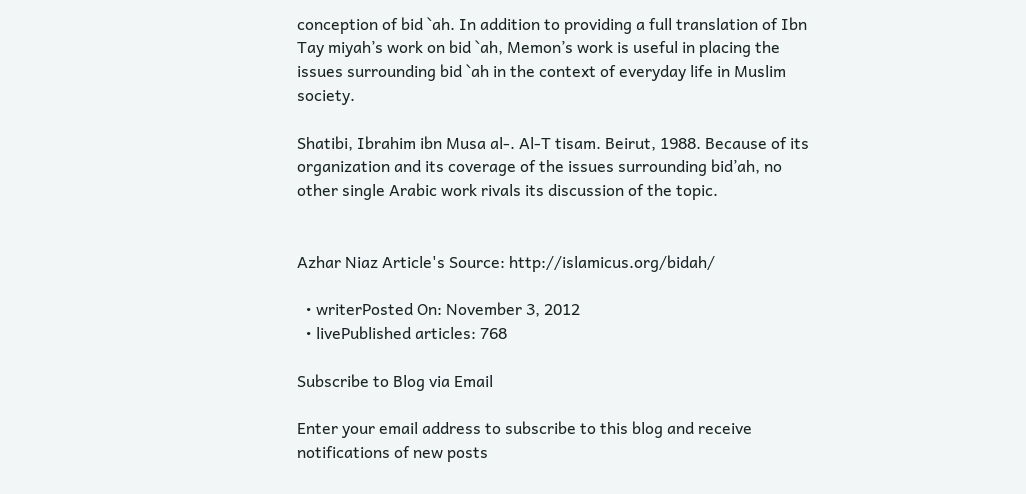conception of bid `ah. In addition to providing a full translation of Ibn Tay miyah’s work on bid `ah, Memon’s work is useful in placing the issues surrounding bid `ah in the context of everyday life in Muslim society.

Shatibi, Ibrahim ibn Musa al-. Al-T tisam. Beirut, 1988. Because of its organization and its coverage of the issues surrounding bid’ah, no other single Arabic work rivals its discussion of the topic.


Azhar Niaz Article's Source: http://islamicus.org/bidah/

  • writerPosted On: November 3, 2012
  • livePublished articles: 768

Subscribe to Blog via Email

Enter your email address to subscribe to this blog and receive notifications of new posts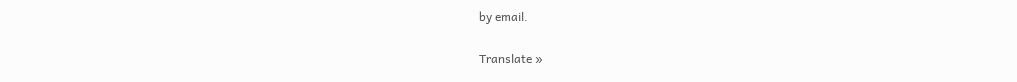by email.

Translate »